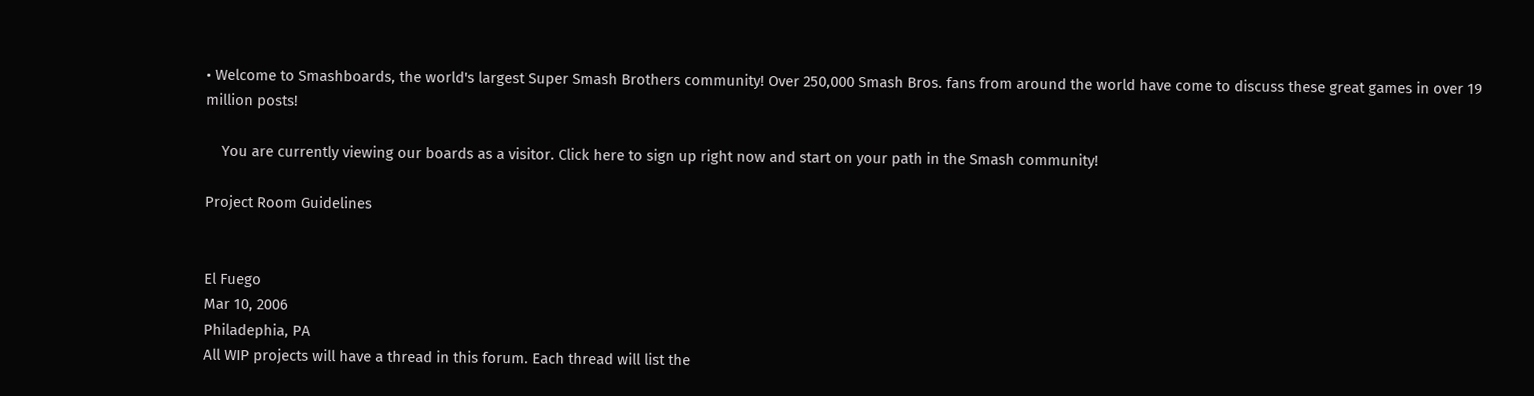• Welcome to Smashboards, the world's largest Super Smash Brothers community! Over 250,000 Smash Bros. fans from around the world have come to discuss these great games in over 19 million posts!

    You are currently viewing our boards as a visitor. Click here to sign up right now and start on your path in the Smash community!

Project Room Guidelines


El Fuego
Mar 10, 2006
Philadephia, PA
All WIP projects will have a thread in this forum. Each thread will list the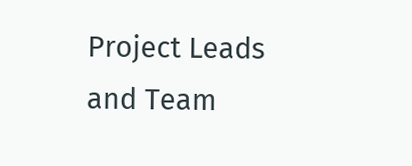Project Leads and Team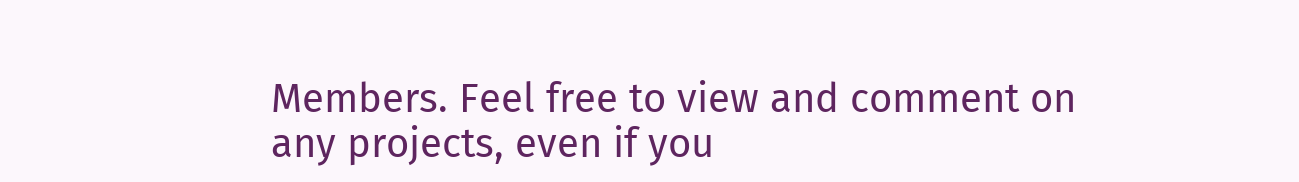Members. Feel free to view and comment on any projects, even if you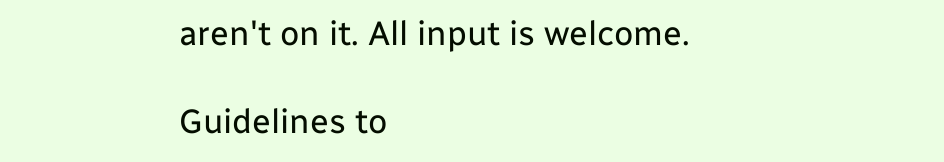aren't on it. All input is welcome.

Guidelines to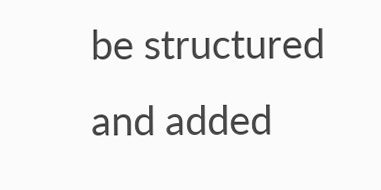be structured and added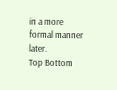in a more formal manner later.
Top Bottom